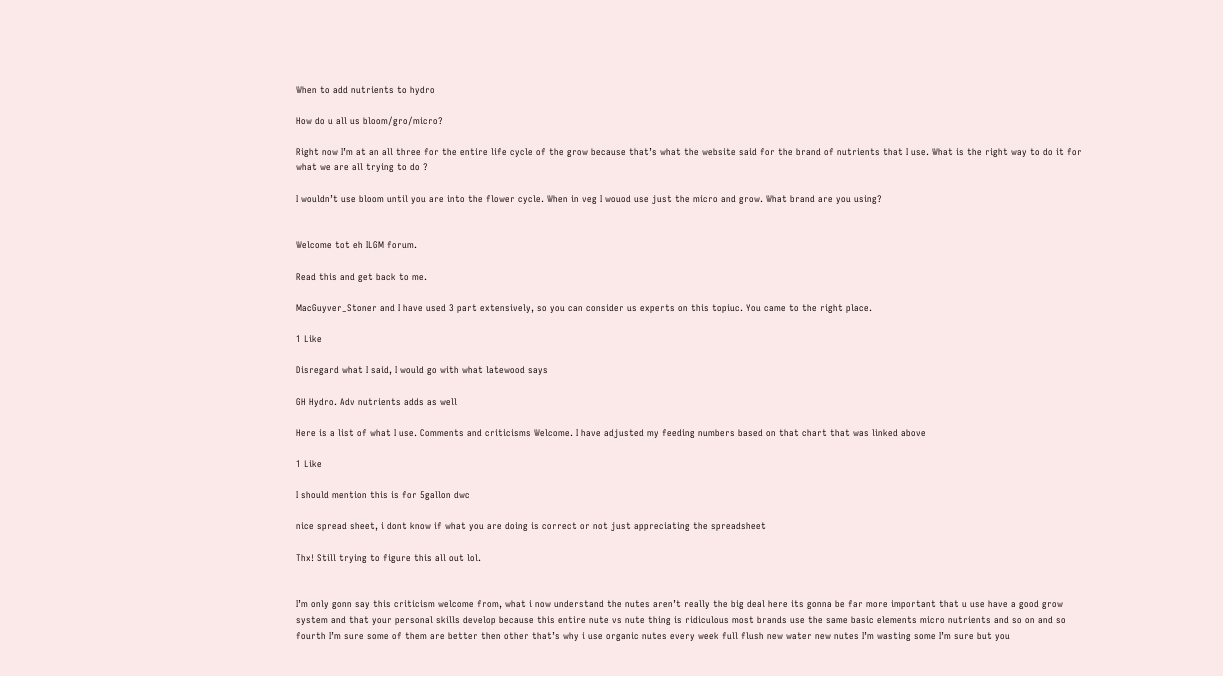When to add nutrients to hydro

How do u all us bloom/gro/micro?

Right now I’m at an all three for the entire life cycle of the grow because that’s what the website said for the brand of nutrients that I use. What is the right way to do it for what we are all trying to do ?

I wouldn’t use bloom until you are into the flower cycle. When in veg I wouod use just the micro and grow. What brand are you using?


Welcome tot eh ILGM forum.

Read this and get back to me.

MacGuyver_Stoner and I have used 3 part extensively, so you can consider us experts on this topiuc. You came to the right place.

1 Like

Disregard what I said, I would go with what latewood says

GH Hydro. Adv nutrients adds as well

Here is a list of what I use. Comments and criticisms Welcome. I have adjusted my feeding numbers based on that chart that was linked above

1 Like

I should mention this is for 5gallon dwc

nice spread sheet, i dont know if what you are doing is correct or not just appreciating the spreadsheet

Thx! Still trying to figure this all out lol.


I’m only gonn say this criticism welcome from, what i now understand the nutes aren’t really the big deal here its gonna be far more important that u use have a good grow system and that your personal skills develop because this entire nute vs nute thing is ridiculous most brands use the same basic elements micro nutrients and so on and so fourth I’m sure some of them are better then other that’s why i use organic nutes every week full flush new water new nutes I’m wasting some I’m sure but you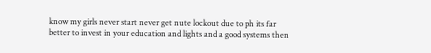know my girls never start never get nute lockout due to ph its far better to invest in your education and lights and a good systems then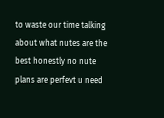to waste our time talking about what nutes are the best honestly no nute plans are perfevt u need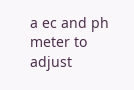a ec and ph meter to adjust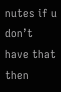nutes if u don’t have that then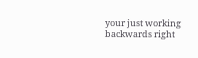your just working backwards right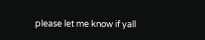please let me know if yall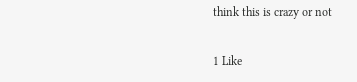think this is crazy or not

1 Like